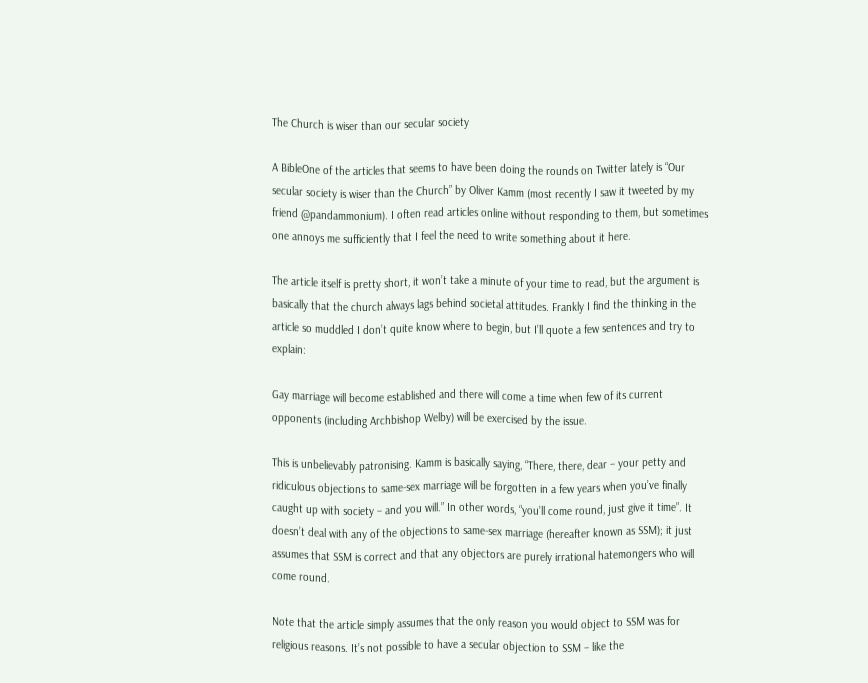The Church is wiser than our secular society

A BibleOne of the articles that seems to have been doing the rounds on Twitter lately is “Our secular society is wiser than the Church” by Oliver Kamm (most recently I saw it tweeted by my friend @pandammonium). I often read articles online without responding to them, but sometimes one annoys me sufficiently that I feel the need to write something about it here.

The article itself is pretty short, it won’t take a minute of your time to read, but the argument is basically that the church always lags behind societal attitudes. Frankly I find the thinking in the article so muddled I don’t quite know where to begin, but I’ll quote a few sentences and try to explain:

Gay marriage will become established and there will come a time when few of its current opponents (including Archbishop Welby) will be exercised by the issue.

This is unbelievably patronising. Kamm is basically saying, “There, there, dear – your petty and ridiculous objections to same-sex marriage will be forgotten in a few years when you’ve finally caught up with society – and you will.” In other words, “you’ll come round, just give it time”. It doesn’t deal with any of the objections to same-sex marriage (hereafter known as SSM); it just assumes that SSM is correct and that any objectors are purely irrational hatemongers who will come round.

Note that the article simply assumes that the only reason you would object to SSM was for religious reasons. It’s not possible to have a secular objection to SSM – like the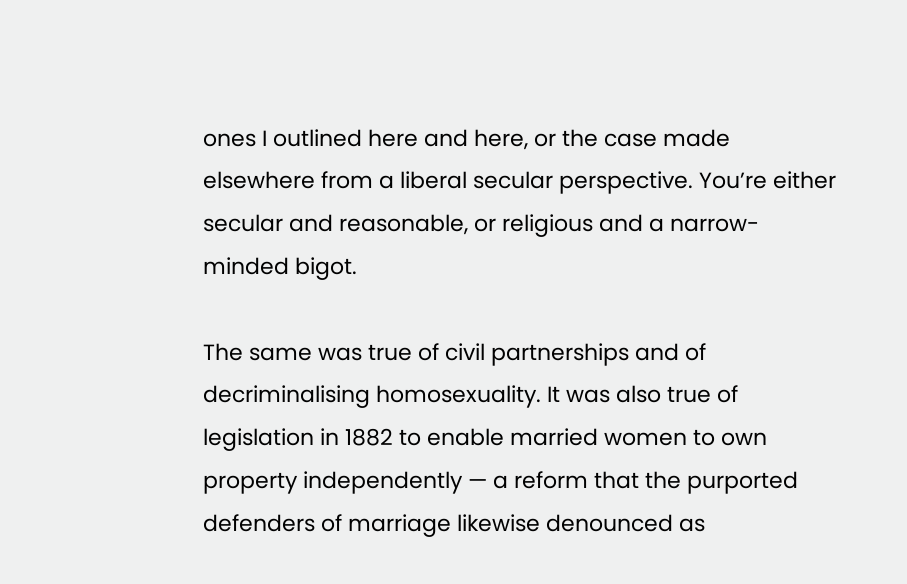ones I outlined here and here, or the case made elsewhere from a liberal secular perspective. You’re either secular and reasonable, or religious and a narrow-minded bigot.

The same was true of civil partnerships and of decriminalising homosexuality. It was also true of legislation in 1882 to enable married women to own property independently — a reform that the purported defenders of marriage likewise denounced as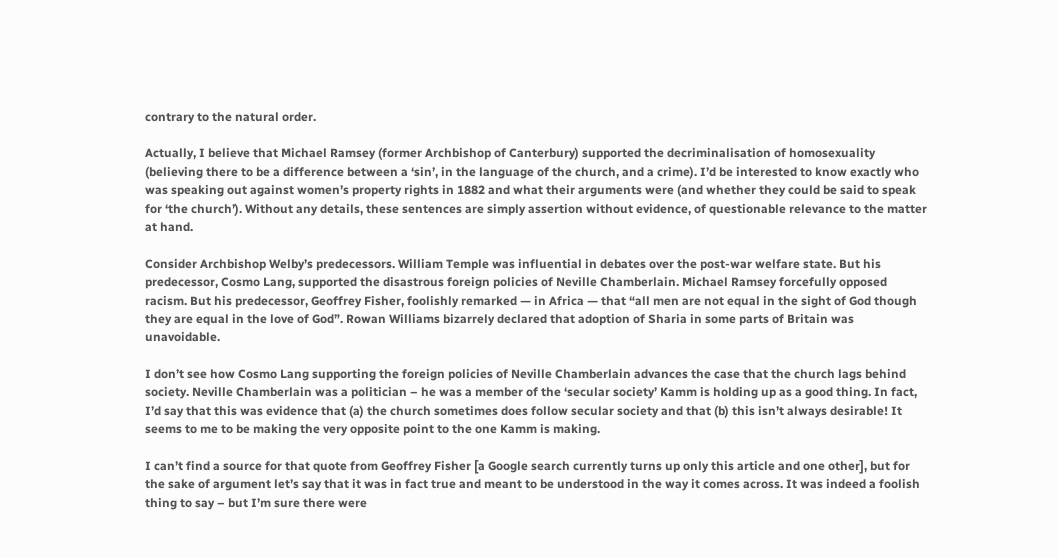contrary to the natural order.

Actually, I believe that Michael Ramsey (former Archbishop of Canterbury) supported the decriminalisation of homosexuality (believing there to be a difference between a ‘sin’, in the language of the church, and a crime). I’d be interested to know exactly who was speaking out against women’s property rights in 1882 and what their arguments were (and whether they could be said to speak for ‘the church’). Without any details, these sentences are simply assertion without evidence, of questionable relevance to the matter at hand.

Consider Archbishop Welby’s predecessors. William Temple was influential in debates over the post-war welfare state. But his predecessor, Cosmo Lang, supported the disastrous foreign policies of Neville Chamberlain. Michael Ramsey forcefully opposed racism. But his predecessor, Geoffrey Fisher, foolishly remarked — in Africa — that “all men are not equal in the sight of God though they are equal in the love of God”. Rowan Williams bizarrely declared that adoption of Sharia in some parts of Britain was unavoidable.

I don’t see how Cosmo Lang supporting the foreign policies of Neville Chamberlain advances the case that the church lags behind society. Neville Chamberlain was a politician – he was a member of the ‘secular society’ Kamm is holding up as a good thing. In fact, I’d say that this was evidence that (a) the church sometimes does follow secular society and that (b) this isn’t always desirable! It seems to me to be making the very opposite point to the one Kamm is making.

I can’t find a source for that quote from Geoffrey Fisher [a Google search currently turns up only this article and one other], but for the sake of argument let’s say that it was in fact true and meant to be understood in the way it comes across. It was indeed a foolish thing to say – but I’m sure there were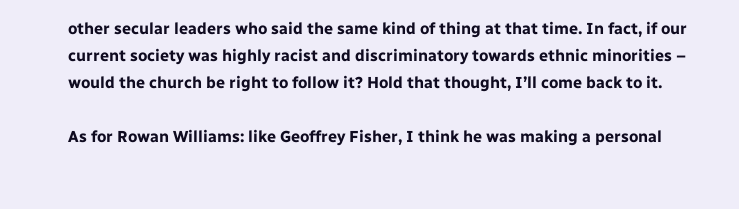other secular leaders who said the same kind of thing at that time. In fact, if our current society was highly racist and discriminatory towards ethnic minorities – would the church be right to follow it? Hold that thought, I’ll come back to it.

As for Rowan Williams: like Geoffrey Fisher, I think he was making a personal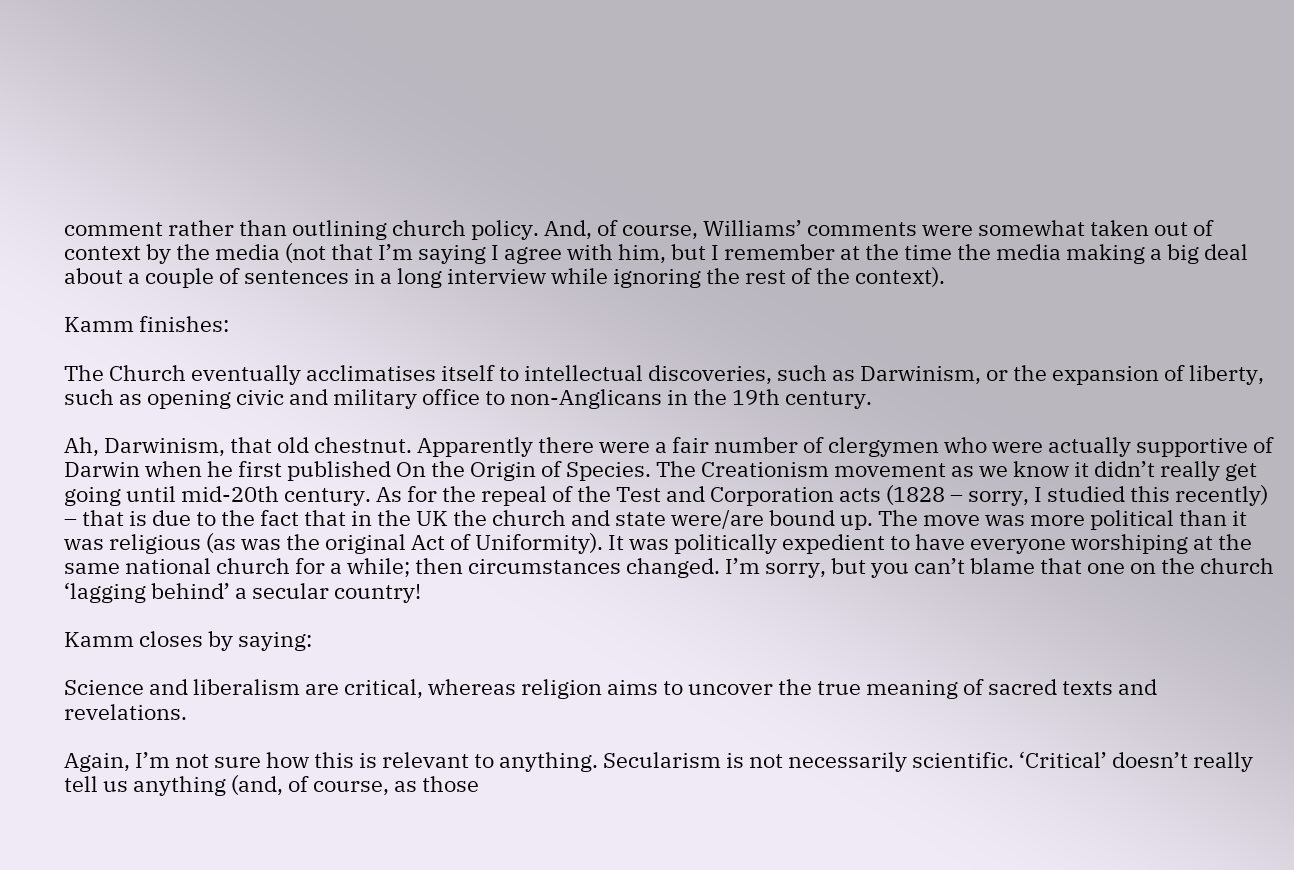comment rather than outlining church policy. And, of course, Williams’ comments were somewhat taken out of context by the media (not that I’m saying I agree with him, but I remember at the time the media making a big deal about a couple of sentences in a long interview while ignoring the rest of the context).

Kamm finishes:

The Church eventually acclimatises itself to intellectual discoveries, such as Darwinism, or the expansion of liberty, such as opening civic and military office to non-Anglicans in the 19th century.

Ah, Darwinism, that old chestnut. Apparently there were a fair number of clergymen who were actually supportive of Darwin when he first published On the Origin of Species. The Creationism movement as we know it didn’t really get going until mid-20th century. As for the repeal of the Test and Corporation acts (1828 – sorry, I studied this recently) – that is due to the fact that in the UK the church and state were/are bound up. The move was more political than it was religious (as was the original Act of Uniformity). It was politically expedient to have everyone worshiping at the same national church for a while; then circumstances changed. I’m sorry, but you can’t blame that one on the church ‘lagging behind’ a secular country!

Kamm closes by saying:

Science and liberalism are critical, whereas religion aims to uncover the true meaning of sacred texts and revelations.

Again, I’m not sure how this is relevant to anything. Secularism is not necessarily scientific. ‘Critical’ doesn’t really tell us anything (and, of course, as those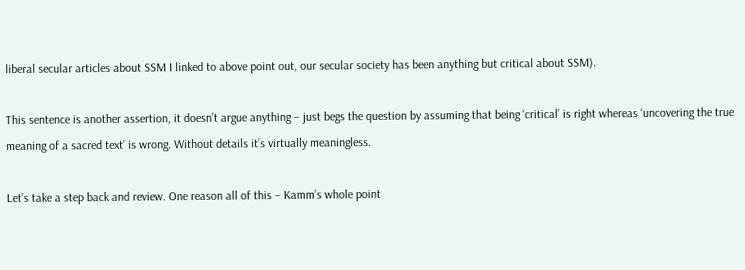liberal secular articles about SSM I linked to above point out, our secular society has been anything but critical about SSM).

This sentence is another assertion, it doesn’t argue anything – just begs the question by assuming that being ‘critical’ is right whereas ‘uncovering the true meaning of a sacred text’ is wrong. Without details it’s virtually meaningless.

Let’s take a step back and review. One reason all of this – Kamm’s whole point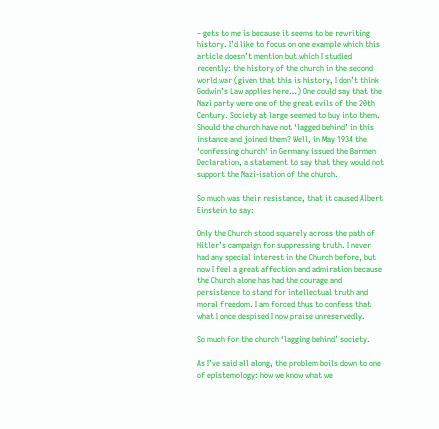– gets to me is because it seems to be rewriting history. I’d like to focus on one example which this article doesn’t mention but which I studied recently: the history of the church in the second world war (given that this is history, I don’t think Godwin’s Law applies here…) One could say that the Nazi party were one of the great evils of the 20th Century. Society at large seemed to buy into them. Should the church have not ‘lagged behind’ in this instance and joined them? Well, in May 1934 the ‘confessing church‘ in Germany issued the Barmen Declaration, a statement to say that they would not support the Nazi-isation of the church.

So much was their resistance, that it caused Albert Einstein to say:

Only the Church stood squarely across the path of Hitler’s campaign for suppressing truth. I never had any special interest in the Church before, but now I feel a great affection and admiration because the Church alone has had the courage and persistence to stand for intellectual truth and moral freedom. I am forced thus to confess that what I once despised I now praise unreservedly.

So much for the church ‘lagging behind’ society.

As I’ve said all along, the problem boils down to one of epistemology: how we know what we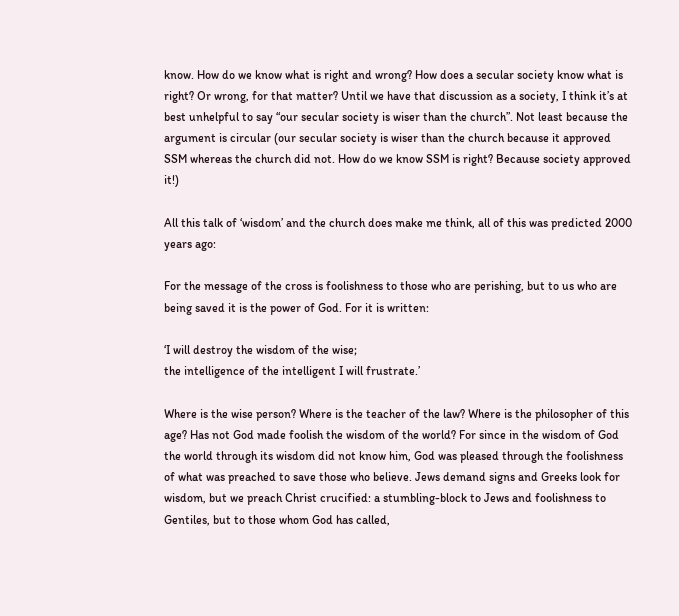know. How do we know what is right and wrong? How does a secular society know what is right? Or wrong, for that matter? Until we have that discussion as a society, I think it’s at best unhelpful to say “our secular society is wiser than the church”. Not least because the argument is circular (our secular society is wiser than the church because it approved SSM whereas the church did not. How do we know SSM is right? Because society approved it!)

All this talk of ‘wisdom’ and the church does make me think, all of this was predicted 2000 years ago:

For the message of the cross is foolishness to those who are perishing, but to us who are being saved it is the power of God. For it is written:

‘I will destroy the wisdom of the wise;
the intelligence of the intelligent I will frustrate.’

Where is the wise person? Where is the teacher of the law? Where is the philosopher of this age? Has not God made foolish the wisdom of the world? For since in the wisdom of God the world through its wisdom did not know him, God was pleased through the foolishness of what was preached to save those who believe. Jews demand signs and Greeks look for wisdom, but we preach Christ crucified: a stumbling-block to Jews and foolishness to Gentiles, but to those whom God has called,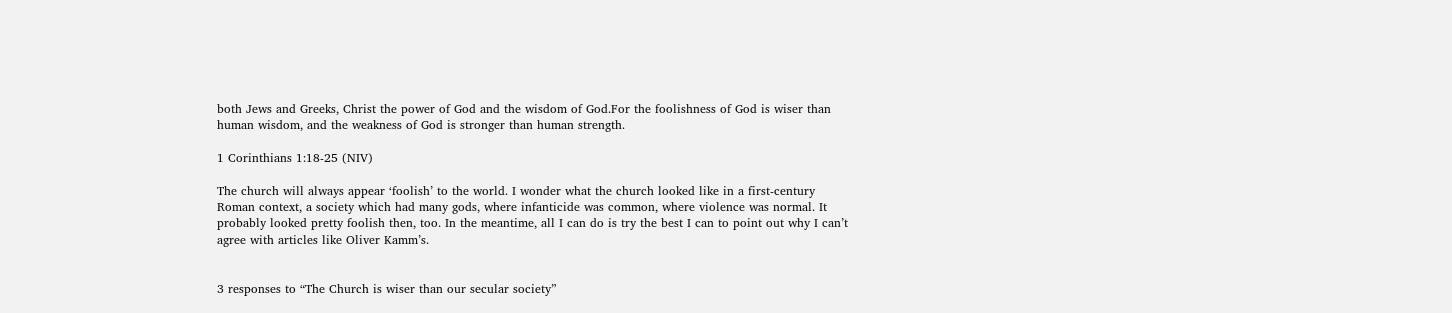both Jews and Greeks, Christ the power of God and the wisdom of God.For the foolishness of God is wiser than human wisdom, and the weakness of God is stronger than human strength.

1 Corinthians 1:18-25 (NIV)

The church will always appear ‘foolish’ to the world. I wonder what the church looked like in a first-century Roman context, a society which had many gods, where infanticide was common, where violence was normal. It probably looked pretty foolish then, too. In the meantime, all I can do is try the best I can to point out why I can’t agree with articles like Oliver Kamm’s.


3 responses to “The Church is wiser than our secular society”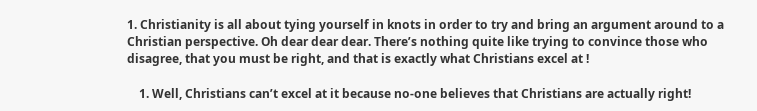1. Christianity is all about tying yourself in knots in order to try and bring an argument around to a Christian perspective. Oh dear dear dear. There’s nothing quite like trying to convince those who disagree, that you must be right, and that is exactly what Christians excel at !

    1. Well, Christians can’t excel at it because no-one believes that Christians are actually right!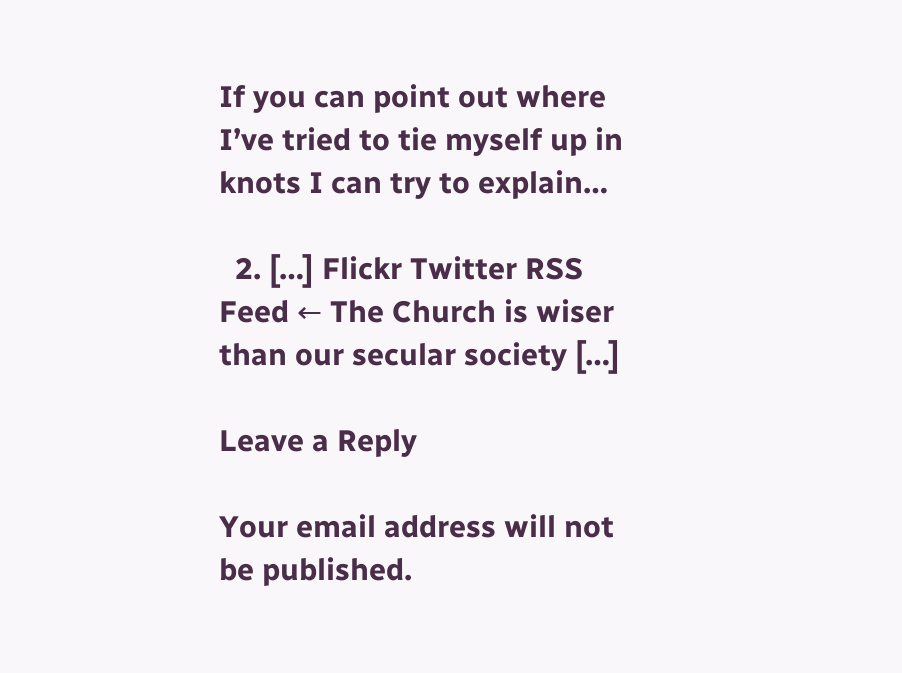If you can point out where I’ve tried to tie myself up in knots I can try to explain…

  2. […] Flickr Twitter RSS Feed ← The Church is wiser than our secular society […]

Leave a Reply

Your email address will not be published.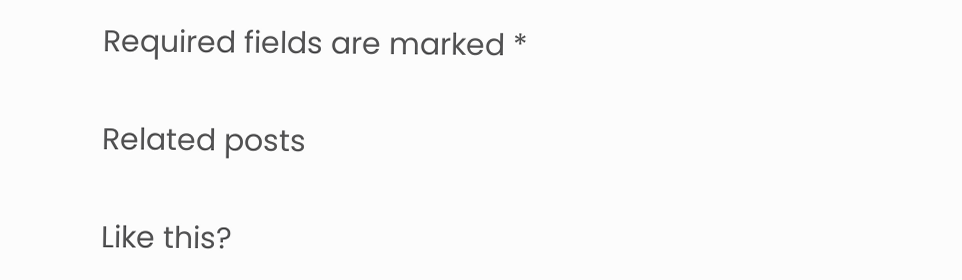Required fields are marked *

Related posts

Like this?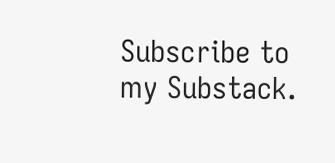Subscribe to my Substack.